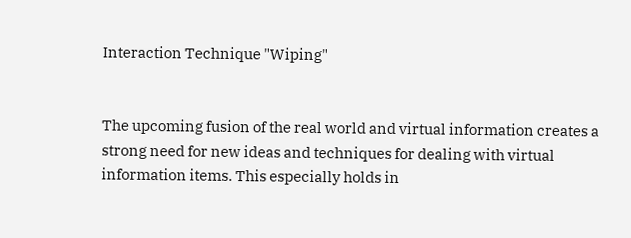Interaction Technique "Wiping"


The upcoming fusion of the real world and virtual information creates a strong need for new ideas and techniques for dealing with virtual information items. This especially holds in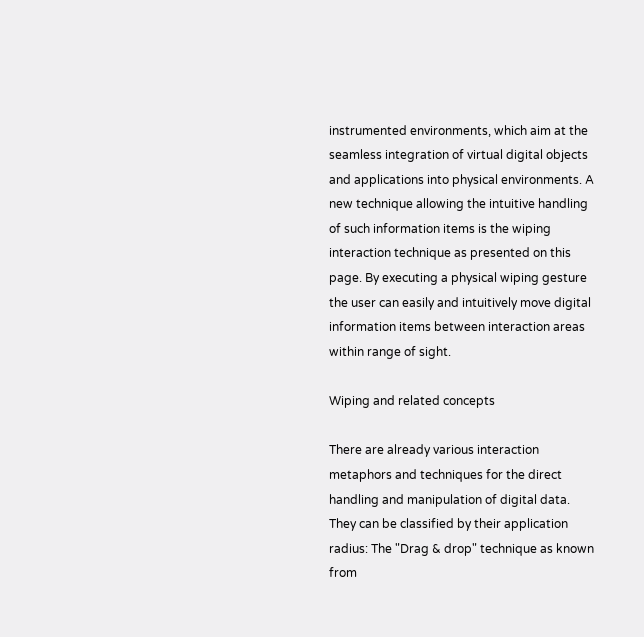instrumented environments, which aim at the seamless integration of virtual digital objects and applications into physical environments. A new technique allowing the intuitive handling of such information items is the wiping interaction technique as presented on this page. By executing a physical wiping gesture the user can easily and intuitively move digital information items between interaction areas within range of sight.

Wiping and related concepts

There are already various interaction metaphors and techniques for the direct handling and manipulation of digital data. They can be classified by their application radius: The "Drag & drop" technique as known from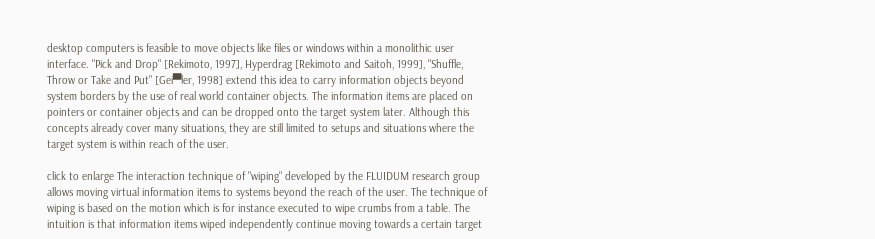desktop computers is feasible to move objects like files or windows within a monolithic user interface. "Pick and Drop" [Rekimoto, 1997], Hyperdrag [Rekimoto and Saitoh, 1999], "Shuffle, Throw or Take and Put" [Gei▀ler, 1998] extend this idea to carry information objects beyond system borders by the use of real world container objects. The information items are placed on pointers or container objects and can be dropped onto the target system later. Although this concepts already cover many situations, they are still limited to setups and situations where the target system is within reach of the user.

click to enlarge The interaction technique of "wiping" developed by the FLUIDUM research group allows moving virtual information items to systems beyond the reach of the user. The technique of wiping is based on the motion which is for instance executed to wipe crumbs from a table. The intuition is that information items wiped independently continue moving towards a certain target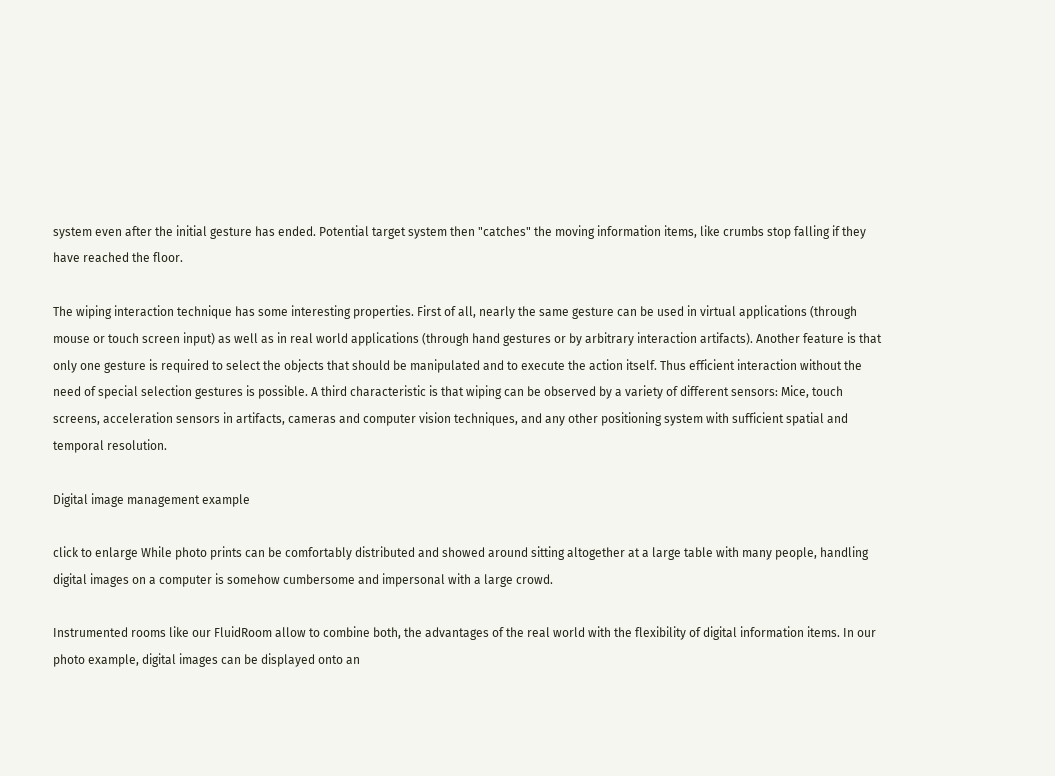system even after the initial gesture has ended. Potential target system then "catches" the moving information items, like crumbs stop falling if they have reached the floor.

The wiping interaction technique has some interesting properties. First of all, nearly the same gesture can be used in virtual applications (through mouse or touch screen input) as well as in real world applications (through hand gestures or by arbitrary interaction artifacts). Another feature is that only one gesture is required to select the objects that should be manipulated and to execute the action itself. Thus efficient interaction without the need of special selection gestures is possible. A third characteristic is that wiping can be observed by a variety of different sensors: Mice, touch screens, acceleration sensors in artifacts, cameras and computer vision techniques, and any other positioning system with sufficient spatial and temporal resolution.

Digital image management example

click to enlarge While photo prints can be comfortably distributed and showed around sitting altogether at a large table with many people, handling digital images on a computer is somehow cumbersome and impersonal with a large crowd.

Instrumented rooms like our FluidRoom allow to combine both, the advantages of the real world with the flexibility of digital information items. In our photo example, digital images can be displayed onto an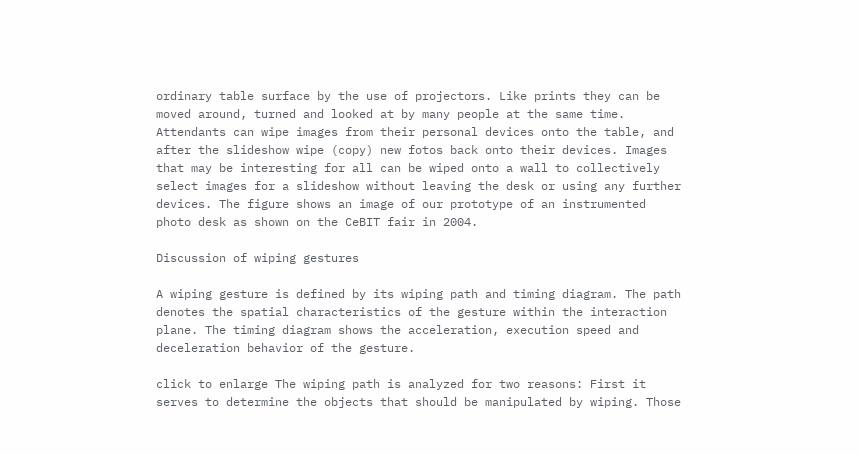ordinary table surface by the use of projectors. Like prints they can be moved around, turned and looked at by many people at the same time. Attendants can wipe images from their personal devices onto the table, and after the slideshow wipe (copy) new fotos back onto their devices. Images that may be interesting for all can be wiped onto a wall to collectively select images for a slideshow without leaving the desk or using any further devices. The figure shows an image of our prototype of an instrumented photo desk as shown on the CeBIT fair in 2004.

Discussion of wiping gestures

A wiping gesture is defined by its wiping path and timing diagram. The path denotes the spatial characteristics of the gesture within the interaction plane. The timing diagram shows the acceleration, execution speed and deceleration behavior of the gesture.

click to enlarge The wiping path is analyzed for two reasons: First it serves to determine the objects that should be manipulated by wiping. Those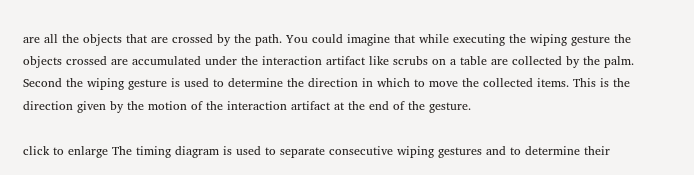are all the objects that are crossed by the path. You could imagine that while executing the wiping gesture the objects crossed are accumulated under the interaction artifact like scrubs on a table are collected by the palm. Second the wiping gesture is used to determine the direction in which to move the collected items. This is the direction given by the motion of the interaction artifact at the end of the gesture.

click to enlarge The timing diagram is used to separate consecutive wiping gestures and to determine their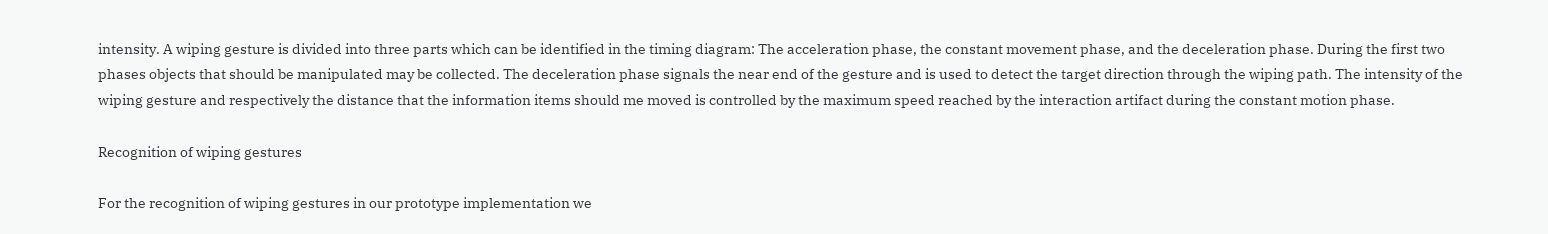intensity. A wiping gesture is divided into three parts which can be identified in the timing diagram: The acceleration phase, the constant movement phase, and the deceleration phase. During the first two phases objects that should be manipulated may be collected. The deceleration phase signals the near end of the gesture and is used to detect the target direction through the wiping path. The intensity of the wiping gesture and respectively the distance that the information items should me moved is controlled by the maximum speed reached by the interaction artifact during the constant motion phase.

Recognition of wiping gestures

For the recognition of wiping gestures in our prototype implementation we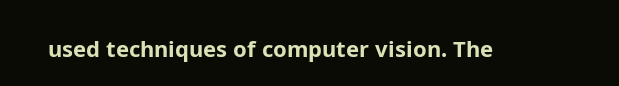used techniques of computer vision. The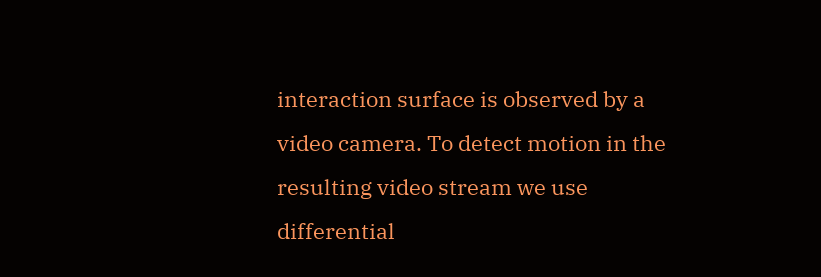interaction surface is observed by a video camera. To detect motion in the resulting video stream we use differential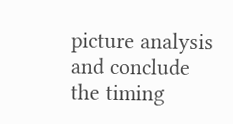picture analysis and conclude the timing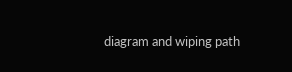diagram and wiping path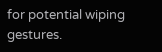for potential wiping gestures.